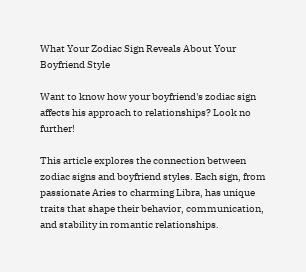What Your Zodiac Sign Reveals About Your Boyfriend Style

Want to know how your boyfriend's zodiac sign affects his approach to relationships? Look no further!

This article explores the connection between zodiac signs and boyfriend styles. Each sign, from passionate Aries to charming Libra, has unique traits that shape their behavior, communication, and stability in romantic relationships.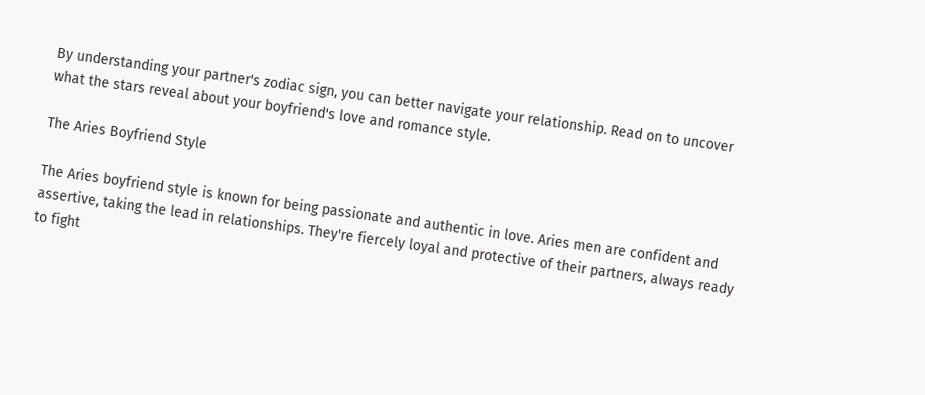By understanding your partner's zodiac sign, you can better navigate your relationship. Read on to uncover what the stars reveal about your boyfriend's love and romance style.

The Aries Boyfriend Style

The Aries boyfriend style is known for being passionate and authentic in love. Aries men are confident and assertive, taking the lead in relationships. They're fiercely loyal and protective of their partners, always ready to fight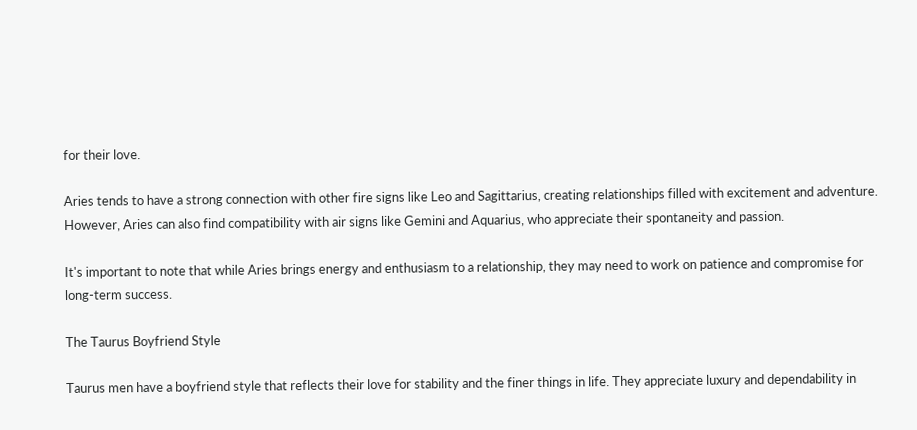for their love.

Aries tends to have a strong connection with other fire signs like Leo and Sagittarius, creating relationships filled with excitement and adventure. However, Aries can also find compatibility with air signs like Gemini and Aquarius, who appreciate their spontaneity and passion.

It's important to note that while Aries brings energy and enthusiasm to a relationship, they may need to work on patience and compromise for long-term success.

The Taurus Boyfriend Style

Taurus men have a boyfriend style that reflects their love for stability and the finer things in life. They appreciate luxury and dependability in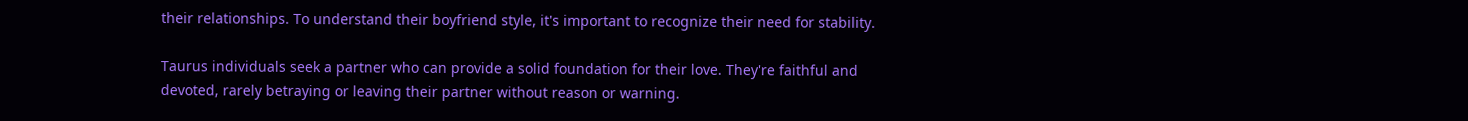their relationships. To understand their boyfriend style, it's important to recognize their need for stability.

Taurus individuals seek a partner who can provide a solid foundation for their love. They're faithful and devoted, rarely betraying or leaving their partner without reason or warning.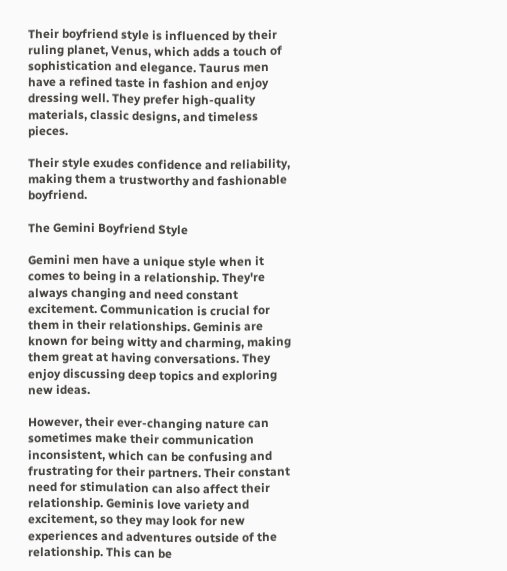Their boyfriend style is influenced by their ruling planet, Venus, which adds a touch of sophistication and elegance. Taurus men have a refined taste in fashion and enjoy dressing well. They prefer high-quality materials, classic designs, and timeless pieces.

Their style exudes confidence and reliability, making them a trustworthy and fashionable boyfriend.

The Gemini Boyfriend Style

Gemini men have a unique style when it comes to being in a relationship. They're always changing and need constant excitement. Communication is crucial for them in their relationships. Geminis are known for being witty and charming, making them great at having conversations. They enjoy discussing deep topics and exploring new ideas.

However, their ever-changing nature can sometimes make their communication inconsistent, which can be confusing and frustrating for their partners. Their constant need for stimulation can also affect their relationship. Geminis love variety and excitement, so they may look for new experiences and adventures outside of the relationship. This can be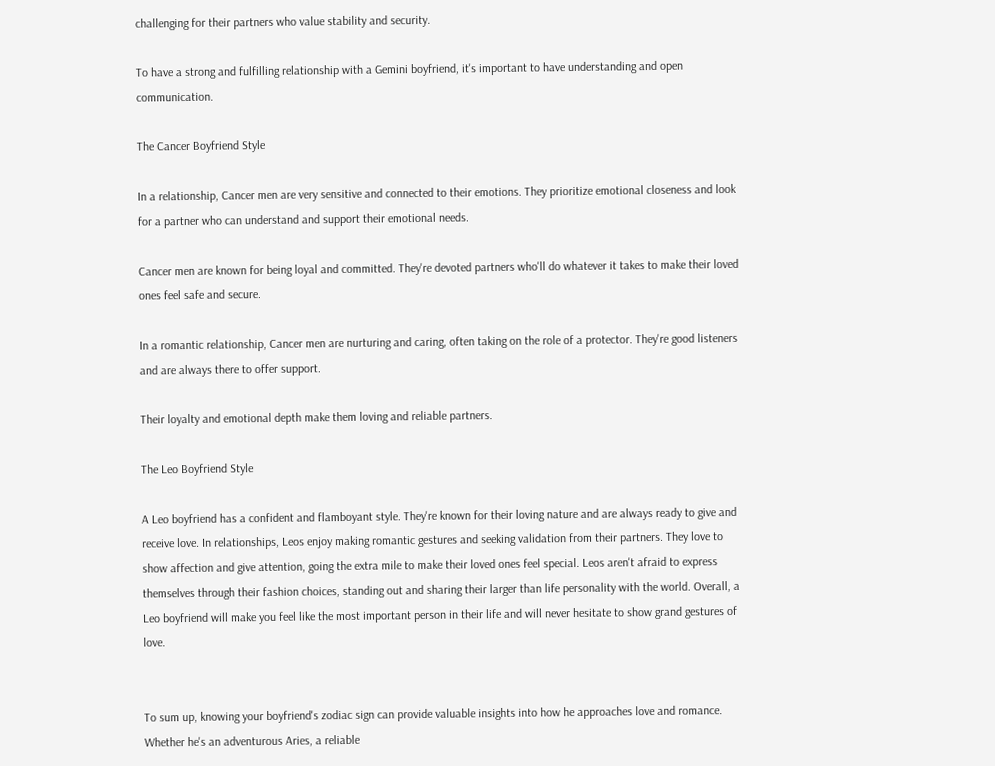challenging for their partners who value stability and security.

To have a strong and fulfilling relationship with a Gemini boyfriend, it's important to have understanding and open communication.

The Cancer Boyfriend Style

In a relationship, Cancer men are very sensitive and connected to their emotions. They prioritize emotional closeness and look for a partner who can understand and support their emotional needs.

Cancer men are known for being loyal and committed. They're devoted partners who'll do whatever it takes to make their loved ones feel safe and secure.

In a romantic relationship, Cancer men are nurturing and caring, often taking on the role of a protector. They're good listeners and are always there to offer support.

Their loyalty and emotional depth make them loving and reliable partners.

The Leo Boyfriend Style

A Leo boyfriend has a confident and flamboyant style. They're known for their loving nature and are always ready to give and receive love. In relationships, Leos enjoy making romantic gestures and seeking validation from their partners. They love to show affection and give attention, going the extra mile to make their loved ones feel special. Leos aren't afraid to express themselves through their fashion choices, standing out and sharing their larger than life personality with the world. Overall, a Leo boyfriend will make you feel like the most important person in their life and will never hesitate to show grand gestures of love.


To sum up, knowing your boyfriend's zodiac sign can provide valuable insights into how he approaches love and romance. Whether he's an adventurous Aries, a reliable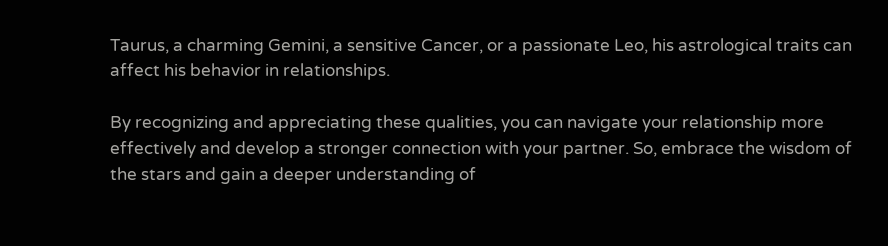Taurus, a charming Gemini, a sensitive Cancer, or a passionate Leo, his astrological traits can affect his behavior in relationships.

By recognizing and appreciating these qualities, you can navigate your relationship more effectively and develop a stronger connection with your partner. So, embrace the wisdom of the stars and gain a deeper understanding of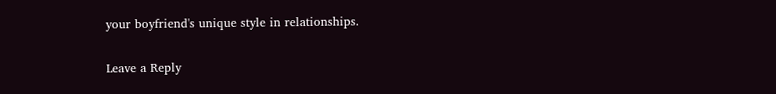your boyfriend's unique style in relationships.

Leave a Reply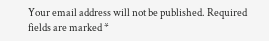Your email address will not be published. Required fields are marked *